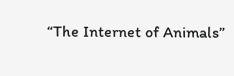“The Internet of Animals”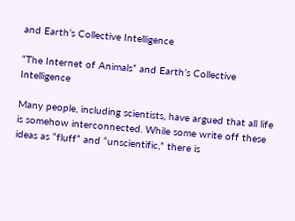and Earth’s Collective Intelligence

“The Internet of Animals” and Earth’s Collective Intelligence

Many people, including scientists, have argued that all life is somehow interconnected. While some write off these ideas as “fluff” and “unscientific,” there is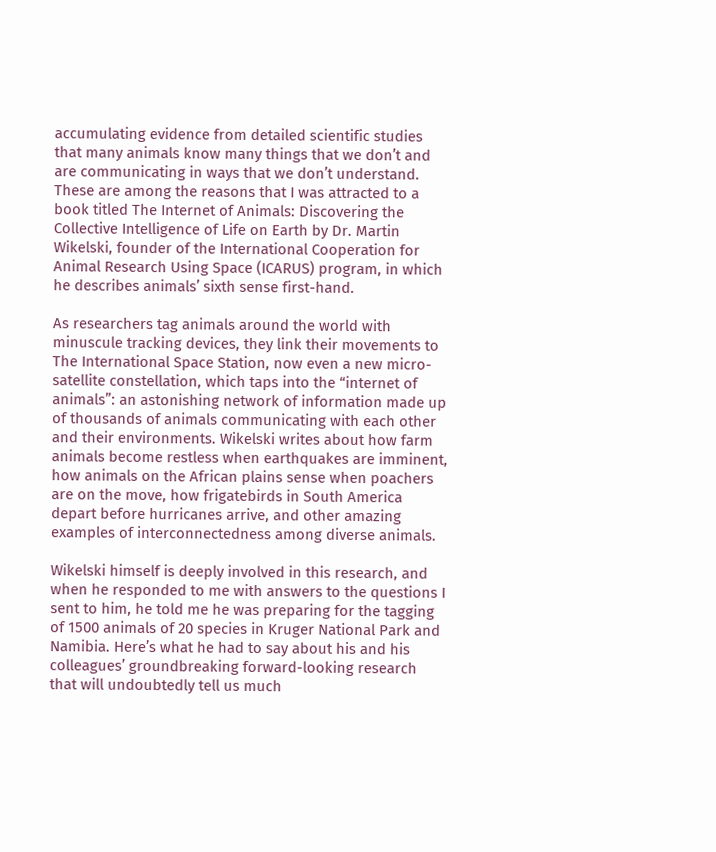accumulating evidence from detailed scientific studies that many animals know many things that we don’t and are communicating in ways that we don’t understand. These are among the reasons that I was attracted to a book titled The Internet of Animals: Discovering the Collective Intelligence of Life on Earth by Dr. Martin Wikelski, founder of the International Cooperation for Animal Research Using Space (ICARUS) program, in which he describes animals’ sixth sense first-hand.

As researchers tag animals around the world with minuscule tracking devices, they link their movements to The International Space Station, now even a new micro-satellite constellation, which taps into the “internet of animals”: an astonishing network of information made up of thousands of animals communicating with each other and their environments. Wikelski writes about how farm animals become restless when earthquakes are imminent, how animals on the African plains sense when poachers are on the move, how frigatebirds in South America depart before hurricanes arrive, and other amazing examples of interconnectedness among diverse animals.

Wikelski himself is deeply involved in this research, and when he responded to me with answers to the questions I sent to him, he told me he was preparing for the tagging of 1500 animals of 20 species in Kruger National Park and Namibia. Here’s what he had to say about his and his colleagues’ groundbreaking forward-looking research that will undoubtedly tell us much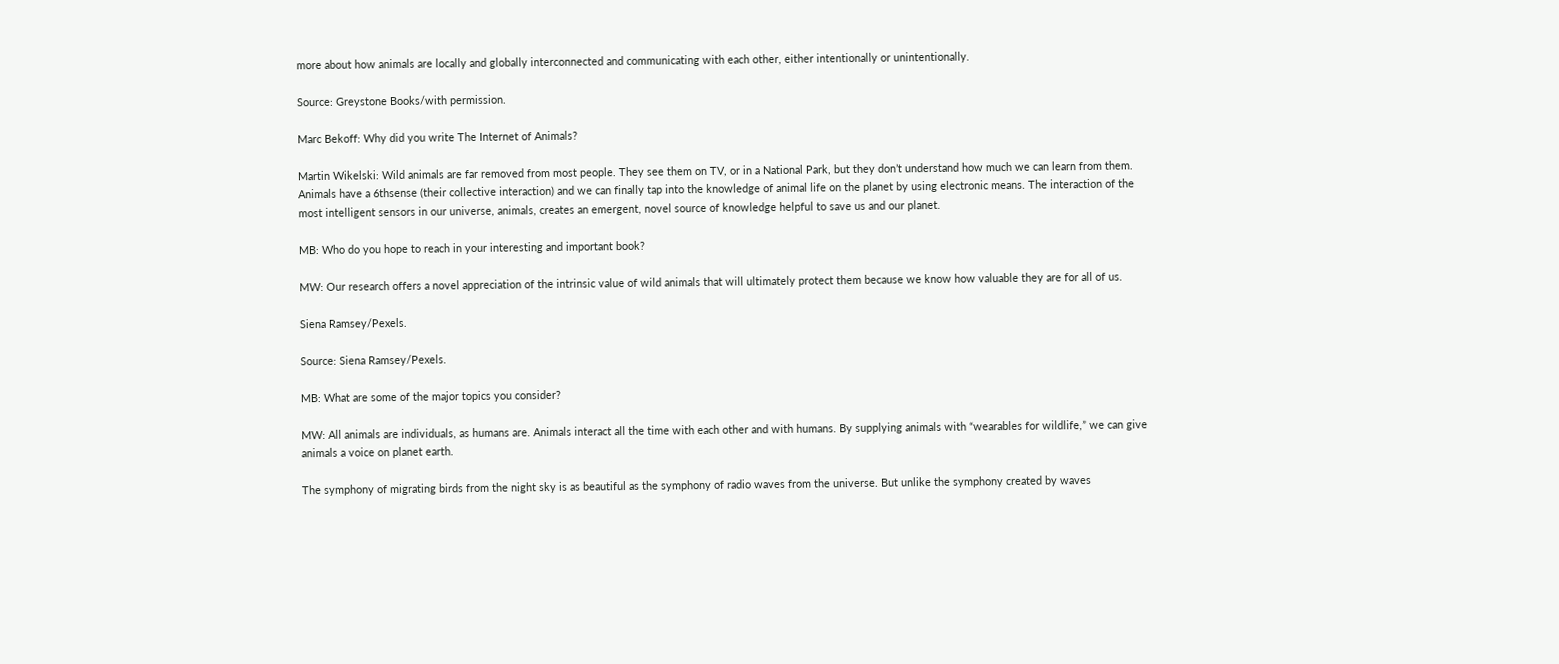more about how animals are locally and globally interconnected and communicating with each other, either intentionally or unintentionally.

Source: Greystone Books/with permission.

Marc Bekoff: Why did you write The Internet of Animals?

Martin Wikelski: Wild animals are far removed from most people. They see them on TV, or in a National Park, but they don’t understand how much we can learn from them. Animals have a 6thsense (their collective interaction) and we can finally tap into the knowledge of animal life on the planet by using electronic means. The interaction of the most intelligent sensors in our universe, animals, creates an emergent, novel source of knowledge helpful to save us and our planet.

MB: Who do you hope to reach in your interesting and important book?

MW: Our research offers a novel appreciation of the intrinsic value of wild animals that will ultimately protect them because we know how valuable they are for all of us.

Siena Ramsey/Pexels.

Source: Siena Ramsey/Pexels.

MB: What are some of the major topics you consider?

MW: All animals are individuals, as humans are. Animals interact all the time with each other and with humans. By supplying animals with “wearables for wildlife,” we can give animals a voice on planet earth.

The symphony of migrating birds from the night sky is as beautiful as the symphony of radio waves from the universe. But unlike the symphony created by waves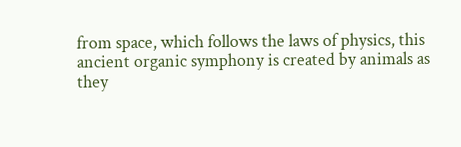from space, which follows the laws of physics, this ancient organic symphony is created by animals as they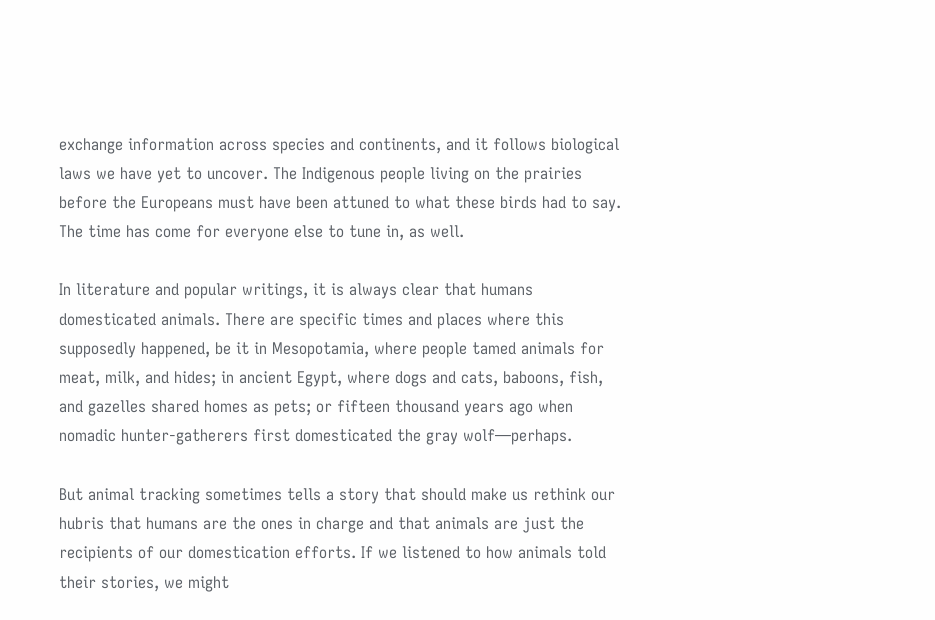exchange information across species and continents, and it follows biological laws we have yet to uncover. The Indigenous people living on the prairies before the Europeans must have been attuned to what these birds had to say. The time has come for everyone else to tune in, as well.

In literature and popular writings, it is always clear that humans domesticated animals. There are specific times and places where this supposedly happened, be it in Mesopotamia, where people tamed animals for meat, milk, and hides; in ancient Egypt, where dogs and cats, baboons, fish, and gazelles shared homes as pets; or fifteen thousand years ago when nomadic hunter-gatherers first domesticated the gray wolf—perhaps.

But animal tracking sometimes tells a story that should make us rethink our hubris that humans are the ones in charge and that animals are just the recipients of our domestication efforts. If we listened to how animals told their stories, we might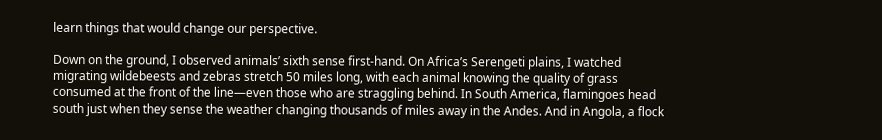learn things that would change our perspective.

Down on the ground, I observed animals’ sixth sense first-hand. On Africa’s Serengeti plains, I watched migrating wildebeests and zebras stretch 50 miles long, with each animal knowing the quality of grass consumed at the front of the line—even those who are straggling behind. In South America, flamingoes head south just when they sense the weather changing thousands of miles away in the Andes. And in Angola, a flock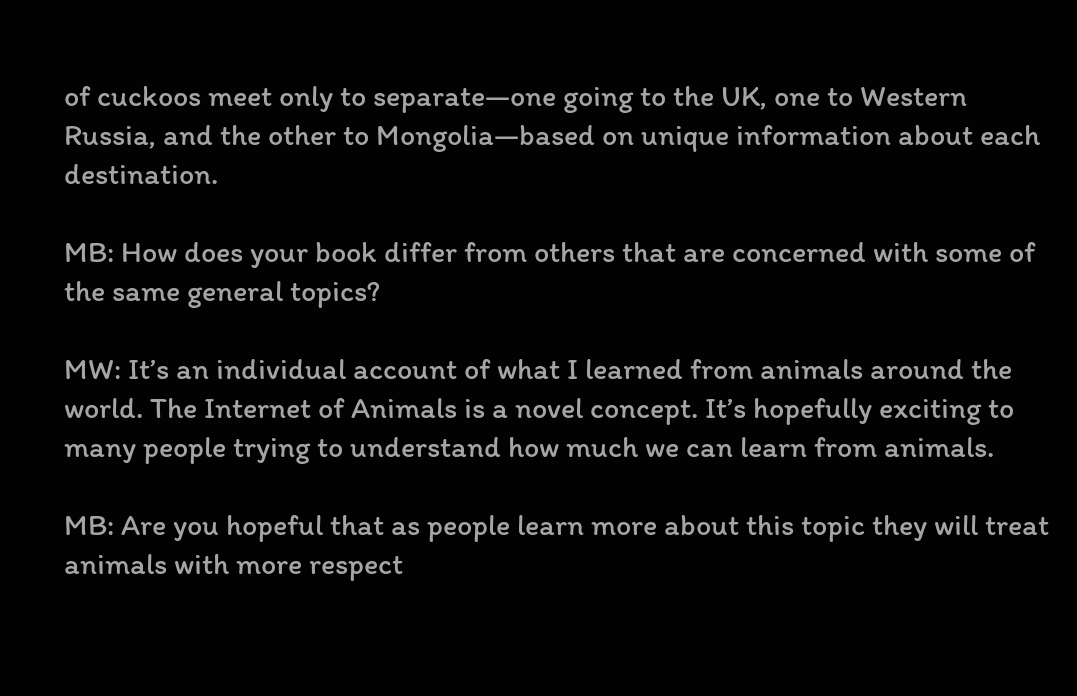of cuckoos meet only to separate—one going to the UK, one to Western Russia, and the other to Mongolia—based on unique information about each destination.

MB: How does your book differ from others that are concerned with some of the same general topics?

MW: It’s an individual account of what I learned from animals around the world. The Internet of Animals is a novel concept. It’s hopefully exciting to many people trying to understand how much we can learn from animals.

MB: Are you hopeful that as people learn more about this topic they will treat animals with more respect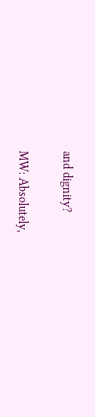and dignity?

MW: Absolutely,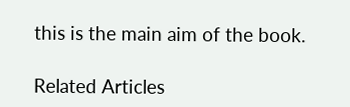this is the main aim of the book.

Related Articles